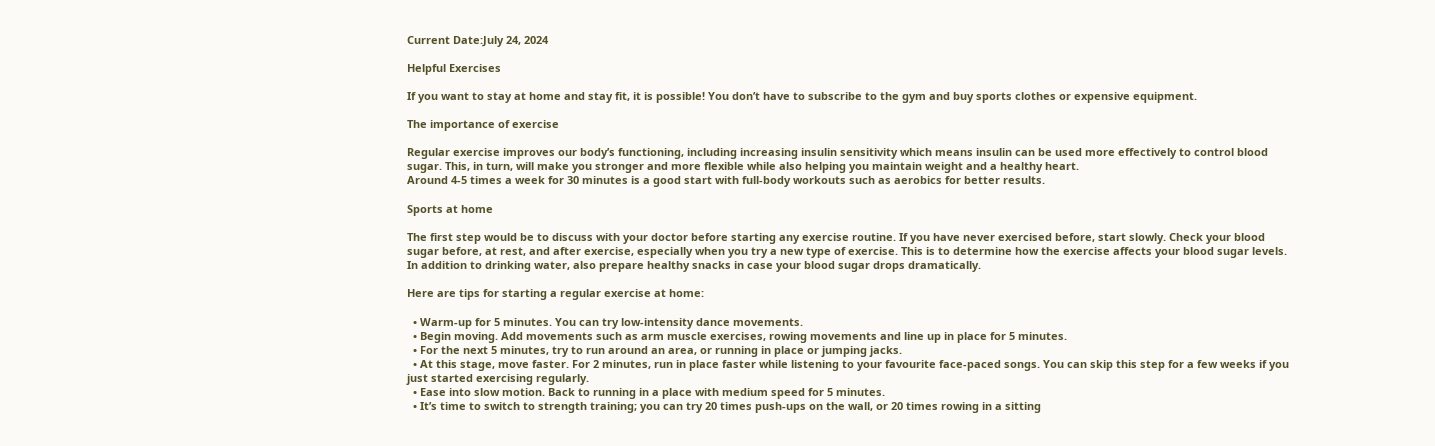Current Date:July 24, 2024

Helpful Exercises

If you want to stay at home and stay fit, it is possible! You don’t have to subscribe to the gym and buy sports clothes or expensive equipment.

The importance of exercise

Regular exercise improves our body’s functioning, including increasing insulin sensitivity which means insulin can be used more effectively to control blood sugar. This, in turn, will make you stronger and more flexible while also helping you maintain weight and a healthy heart.
Around 4-5 times a week for 30 minutes is a good start with full-body workouts such as aerobics for better results.

Sports at home

The first step would be to discuss with your doctor before starting any exercise routine. If you have never exercised before, start slowly. Check your blood sugar before, at rest, and after exercise, especially when you try a new type of exercise. This is to determine how the exercise affects your blood sugar levels. In addition to drinking water, also prepare healthy snacks in case your blood sugar drops dramatically.

Here are tips for starting a regular exercise at home:

  • Warm-up for 5 minutes. You can try low-intensity dance movements.
  • Begin moving. Add movements such as arm muscle exercises, rowing movements and line up in place for 5 minutes.
  • For the next 5 minutes, try to run around an area, or running in place or jumping jacks.
  • At this stage, move faster. For 2 minutes, run in place faster while listening to your favourite face-paced songs. You can skip this step for a few weeks if you just started exercising regularly.
  • Ease into slow motion. Back to running in a place with medium speed for 5 minutes.
  • It’s time to switch to strength training; you can try 20 times push-ups on the wall, or 20 times rowing in a sitting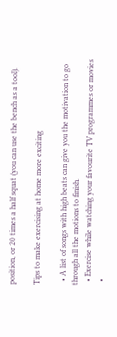position, or 20 times a half squat (you can use the bench as a tool).

Tips to make exercising at home more exciting

  • A list of songs with high beats can give you the motivation to go through all the motions to finish.
  • Exercise while watching your favourite TV programmes or movies
  •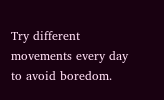Try different movements every day to avoid boredom.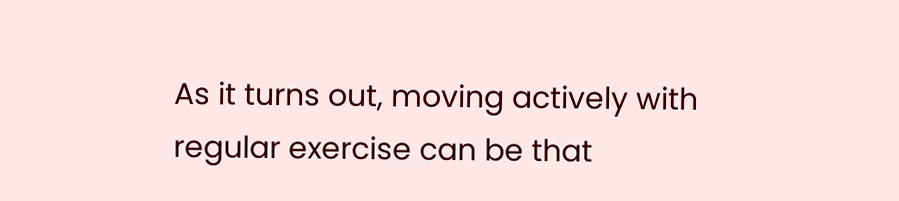As it turns out, moving actively with regular exercise can be that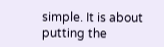simple. It is about putting the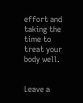effort and taking the time to treat your body well.


Leave a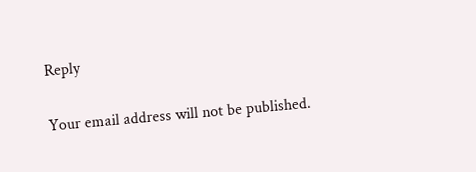Reply

Your email address will not be published.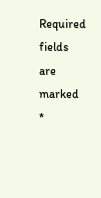Required fields are marked *